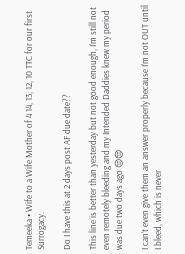Temeeka • Wife to a Wife Mother of 4 14, 13, 12, 10 TTC for our first Surrogacy.

Do I have this at 2 days post AF due date??

This line is better than yesterday but not good enough, I’m still not even remotely bleeding and my Intended Daddies knew my period was due two days ago 😔😔

I can’t even give them an answer properly because I’m not OUT until I bleed, which is never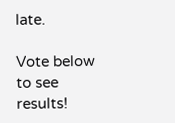late.

Vote below to see results!